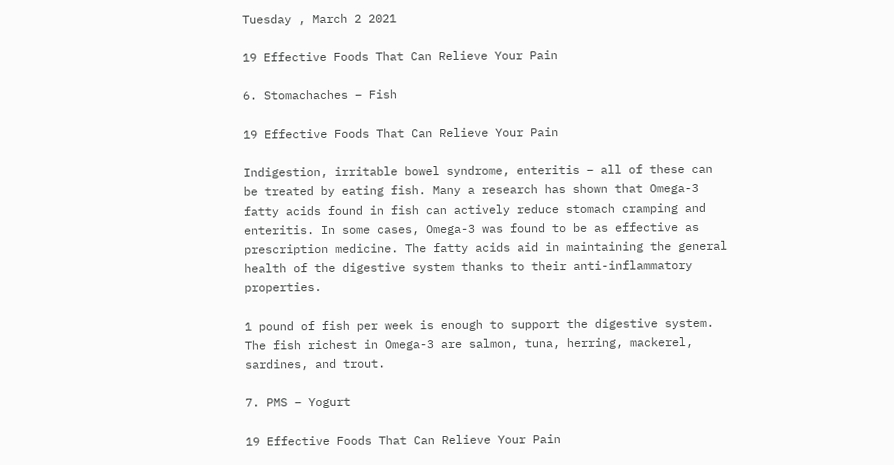Tuesday , March 2 2021

19 Effective Foods That Can Relieve Your Pain

6. Stomachaches – Fish

19 Effective Foods That Can Relieve Your Pain

Indigestion, irritable bowel syndrome, enteritis – all of these can be treated by eating fish. Many a research has shown that Omega-3 fatty acids found in fish can actively reduce stomach cramping and enteritis. In some cases, Omega-3 was found to be as effective as prescription medicine. The fatty acids aid in maintaining the general health of the digestive system thanks to their anti-inflammatory properties.

1 pound of fish per week is enough to support the digestive system. The fish richest in Omega-3 are salmon, tuna, herring, mackerel, sardines, and trout.

7. PMS – Yogurt

19 Effective Foods That Can Relieve Your Pain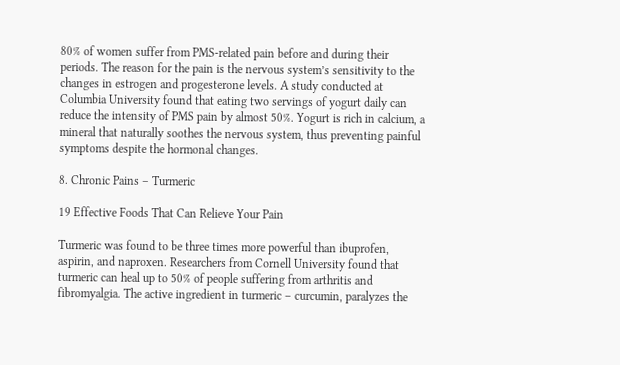80% of women suffer from PMS-related pain before and during their periods. The reason for the pain is the nervous system’s sensitivity to the changes in estrogen and progesterone levels. A study conducted at Columbia University found that eating two servings of yogurt daily can reduce the intensity of PMS pain by almost 50%. Yogurt is rich in calcium, a mineral that naturally soothes the nervous system, thus preventing painful symptoms despite the hormonal changes.

8. Chronic Pains – Turmeric

19 Effective Foods That Can Relieve Your Pain

Turmeric was found to be three times more powerful than ibuprofen, aspirin, and naproxen. Researchers from Cornell University found that turmeric can heal up to 50% of people suffering from arthritis and fibromyalgia. The active ingredient in turmeric – curcumin, paralyzes the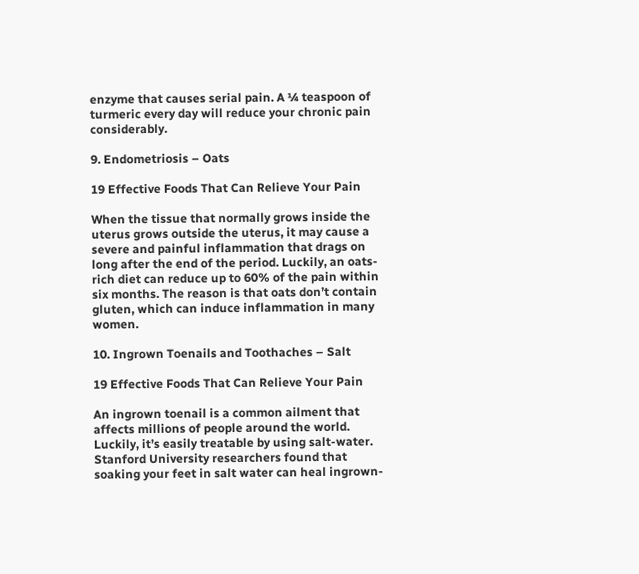enzyme that causes serial pain. A ¼ teaspoon of turmeric every day will reduce your chronic pain considerably.

9. Endometriosis – Oats

19 Effective Foods That Can Relieve Your Pain

When the tissue that normally grows inside the uterus grows outside the uterus, it may cause a severe and painful inflammation that drags on long after the end of the period. Luckily, an oats-rich diet can reduce up to 60% of the pain within six months. The reason is that oats don’t contain gluten, which can induce inflammation in many women.

10. Ingrown Toenails and Toothaches – Salt

19 Effective Foods That Can Relieve Your Pain

An ingrown toenail is a common ailment that affects millions of people around the world. Luckily, it’s easily treatable by using salt-water. Stanford University researchers found that soaking your feet in salt water can heal ingrown-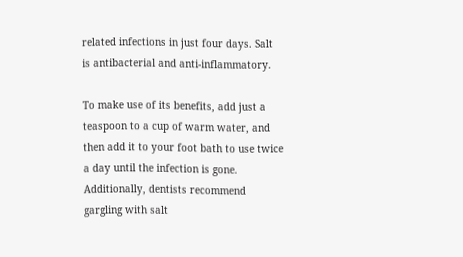related infections in just four days. Salt is antibacterial and anti-inflammatory.

To make use of its benefits, add just a teaspoon to a cup of warm water, and then add it to your foot bath to use twice a day until the infection is gone. Additionally, dentists recommend gargling with salt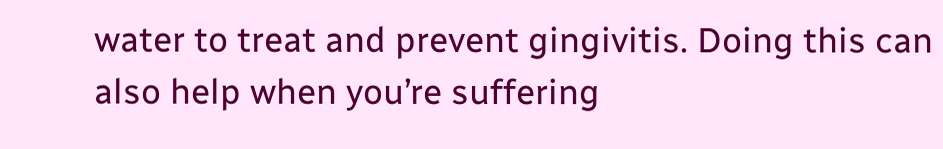water to treat and prevent gingivitis. Doing this can also help when you’re suffering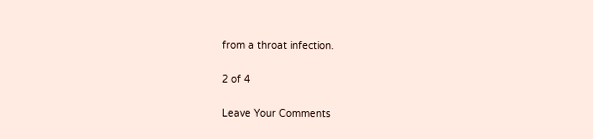from a throat infection.

2 of 4

Leave Your Comments